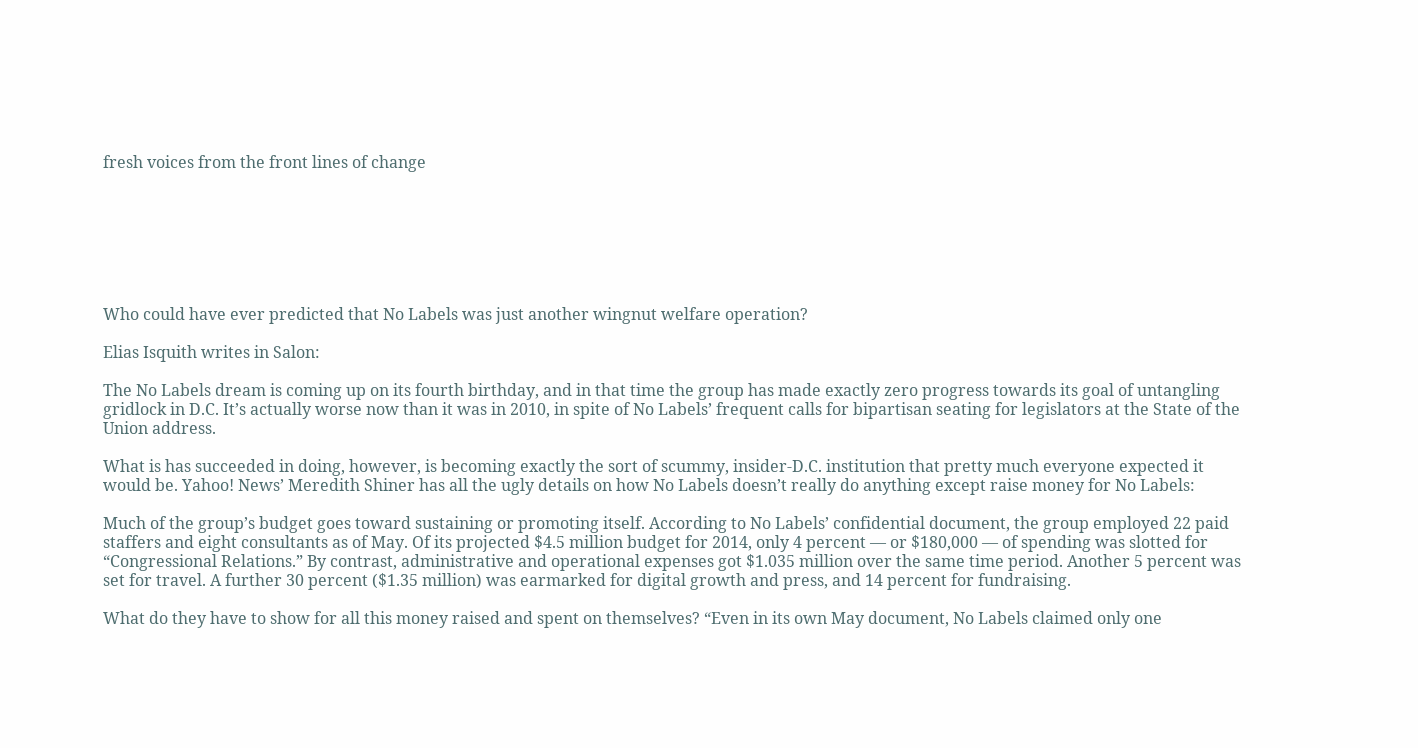fresh voices from the front lines of change







Who could have ever predicted that No Labels was just another wingnut welfare operation?

Elias Isquith writes in Salon:

The No Labels dream is coming up on its fourth birthday, and in that time the group has made exactly zero progress towards its goal of untangling gridlock in D.C. It’s actually worse now than it was in 2010, in spite of No Labels’ frequent calls for bipartisan seating for legislators at the State of the Union address.

What is has succeeded in doing, however, is becoming exactly the sort of scummy, insider-D.C. institution that pretty much everyone expected it would be. Yahoo! News’ Meredith Shiner has all the ugly details on how No Labels doesn’t really do anything except raise money for No Labels:

Much of the group’s budget goes toward sustaining or promoting itself. According to No Labels’ confidential document, the group employed 22 paid staffers and eight consultants as of May. Of its projected $4.5 million budget for 2014, only 4 percent — or $180,000 — of spending was slotted for “Congressional Relations.” By contrast, administrative and operational expenses got $1.035 million over the same time period. Another 5 percent was set for travel. A further 30 percent ($1.35 million) was earmarked for digital growth and press, and 14 percent for fundraising.

What do they have to show for all this money raised and spent on themselves? “Even in its own May document, No Labels claimed only one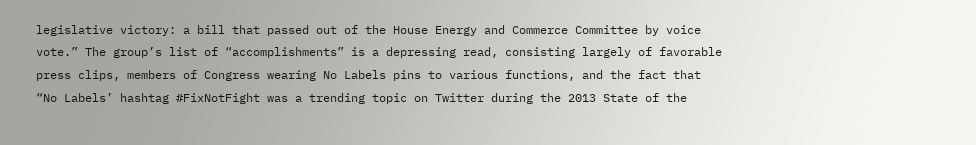legislative victory: a bill that passed out of the House Energy and Commerce Committee by voice vote.” The group’s list of “accomplishments” is a depressing read, consisting largely of favorable press clips, members of Congress wearing No Labels pins to various functions, and the fact that “No Labels’ hashtag #FixNotFight was a trending topic on Twitter during the 2013 State of the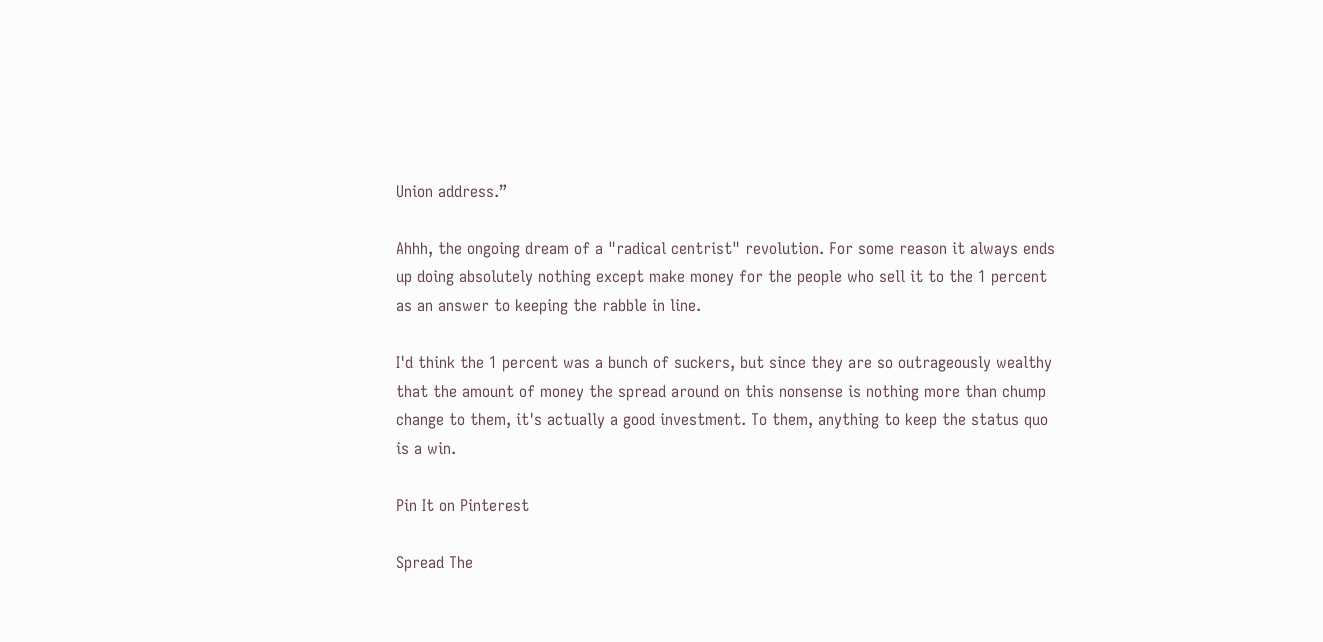Union address.”

Ahhh, the ongoing dream of a "radical centrist" revolution. For some reason it always ends up doing absolutely nothing except make money for the people who sell it to the 1 percent as an answer to keeping the rabble in line.

I'd think the 1 percent was a bunch of suckers, but since they are so outrageously wealthy that the amount of money the spread around on this nonsense is nothing more than chump change to them, it's actually a good investment. To them, anything to keep the status quo is a win.

Pin It on Pinterest

Spread The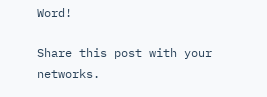Word!

Share this post with your networks.